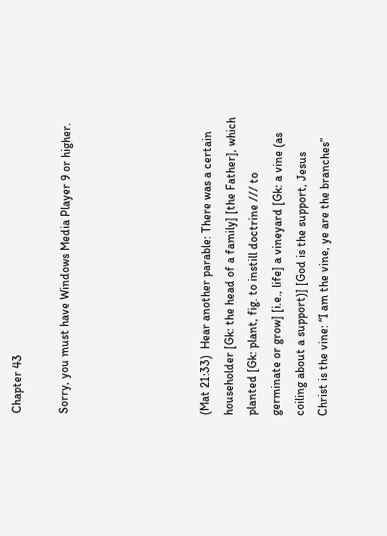Chapter 43

Sorry, you must have Windows Media Player 9 or higher.





(Mat 21:33)  Hear another parable: There was a certain householder [Gk: the head of a family] [the Father], which planted [Gk: plant, fig. to instill doctrine /// to germinate or grow] [i.e., life] a vineyard [Gk: a vine (as coiling about a support)] [God is the support, Jesus Christ is the vine: “I am the vine, ye are the branches”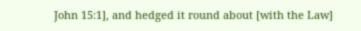John 15:1], and hedged it round about [with the Law]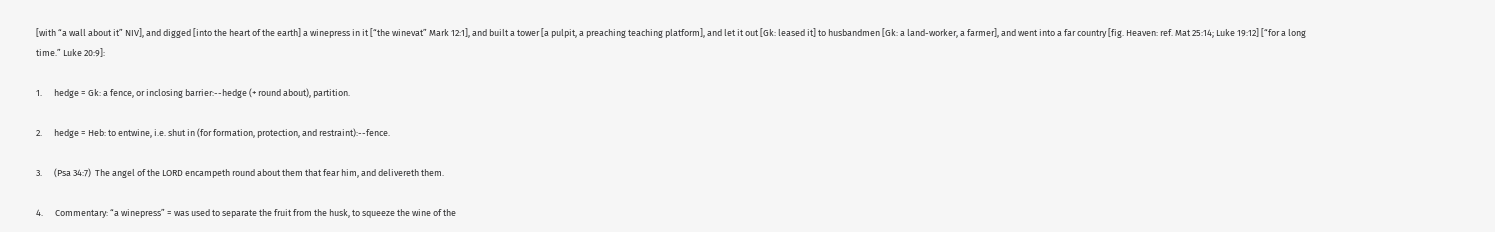[with “a wall about it” NIV], and digged [into the heart of the earth] a winepress in it [“the winevat” Mark 12:1], and built a tower [a pulpit, a preaching teaching platform], and let it out [Gk: leased it] to husbandmen [Gk: a land-worker, a farmer], and went into a far country [fig. Heaven: ref. Mat 25:14; Luke 19:12] [“for a long time.” Luke 20:9]:

1.      hedge = Gk: a fence, or inclosing barrier:--hedge (+ round about), partition.

2.      hedge = Heb: to entwine, i.e. shut in (for formation, protection, and restraint):--fence.

3.      (Psa 34:7)  The angel of the LORD encampeth round about them that fear him, and delivereth them.

4.      Commentary: “a winepress” = was used to separate the fruit from the husk, to squeeze the wine of the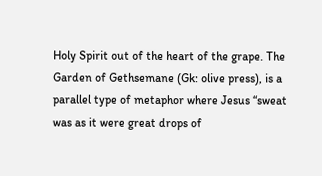Holy Spirit out of the heart of the grape. The Garden of Gethsemane (Gk: olive press), is a parallel type of metaphor where Jesus “sweat was as it were great drops of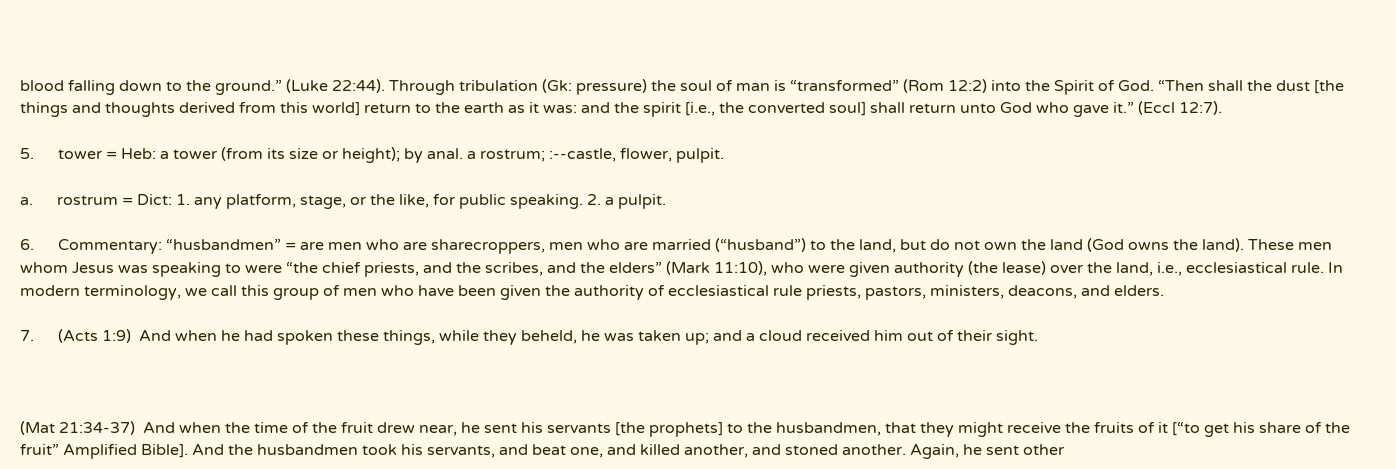blood falling down to the ground.” (Luke 22:44). Through tribulation (Gk: pressure) the soul of man is “transformed” (Rom 12:2) into the Spirit of God. “Then shall the dust [the things and thoughts derived from this world] return to the earth as it was: and the spirit [i.e., the converted soul] shall return unto God who gave it.” (Eccl 12:7).

5.      tower = Heb: a tower (from its size or height); by anal. a rostrum; :--castle, flower, pulpit.

a.      rostrum = Dict: 1. any platform, stage, or the like, for public speaking. 2. a pulpit.

6.      Commentary: “husbandmen” = are men who are sharecroppers, men who are married (“husband”) to the land, but do not own the land (God owns the land). These men whom Jesus was speaking to were “the chief priests, and the scribes, and the elders” (Mark 11:10), who were given authority (the lease) over the land, i.e., ecclesiastical rule. In modern terminology, we call this group of men who have been given the authority of ecclesiastical rule priests, pastors, ministers, deacons, and elders.

7.      (Acts 1:9)  And when he had spoken these things, while they beheld, he was taken up; and a cloud received him out of their sight.



(Mat 21:34-37)  And when the time of the fruit drew near, he sent his servants [the prophets] to the husbandmen, that they might receive the fruits of it [“to get his share of the fruit” Amplified Bible]. And the husbandmen took his servants, and beat one, and killed another, and stoned another. Again, he sent other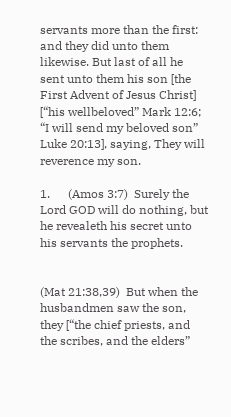servants more than the first: and they did unto them likewise. But last of all he sent unto them his son [the First Advent of Jesus Christ] [“his wellbeloved” Mark 12:6; “I will send my beloved son” Luke 20:13], saying, They will reverence my son.

1.      (Amos 3:7)  Surely the Lord GOD will do nothing, but he revealeth his secret unto his servants the prophets.


(Mat 21:38,39)  But when the husbandmen saw the son, they [“the chief priests, and the scribes, and the elders”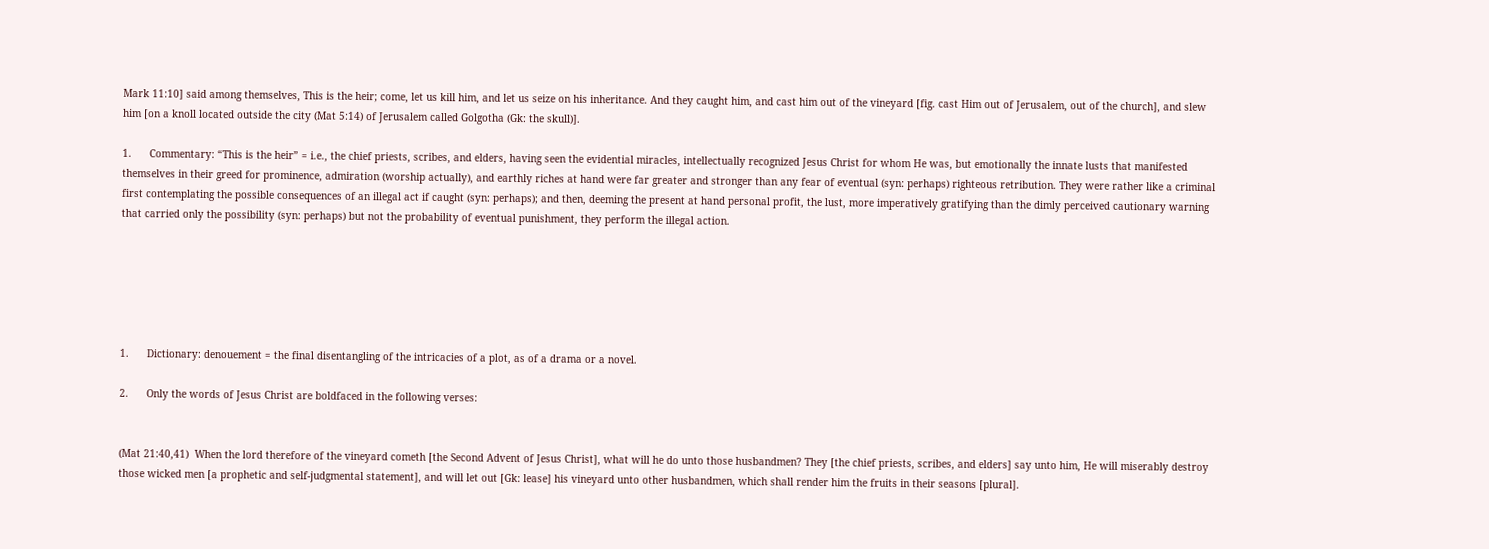Mark 11:10] said among themselves, This is the heir; come, let us kill him, and let us seize on his inheritance. And they caught him, and cast him out of the vineyard [fig. cast Him out of Jerusalem, out of the church], and slew him [on a knoll located outside the city (Mat 5:14) of Jerusalem called Golgotha (Gk: the skull)].

1.      Commentary: “This is the heir” = i.e., the chief priests, scribes, and elders, having seen the evidential miracles, intellectually recognized Jesus Christ for whom He was, but emotionally the innate lusts that manifested themselves in their greed for prominence, admiration (worship actually), and earthly riches at hand were far greater and stronger than any fear of eventual (syn: perhaps) righteous retribution. They were rather like a criminal first contemplating the possible consequences of an illegal act if caught (syn: perhaps); and then, deeming the present at hand personal profit, the lust, more imperatively gratifying than the dimly perceived cautionary warning that carried only the possibility (syn: perhaps) but not the probability of eventual punishment, they perform the illegal action.






1.      Dictionary: denouement = the final disentangling of the intricacies of a plot, as of a drama or a novel.

2.      Only the words of Jesus Christ are boldfaced in the following verses:


(Mat 21:40,41)  When the lord therefore of the vineyard cometh [the Second Advent of Jesus Christ], what will he do unto those husbandmen? They [the chief priests, scribes, and elders] say unto him, He will miserably destroy those wicked men [a prophetic and self-judgmental statement], and will let out [Gk: lease] his vineyard unto other husbandmen, which shall render him the fruits in their seasons [plural].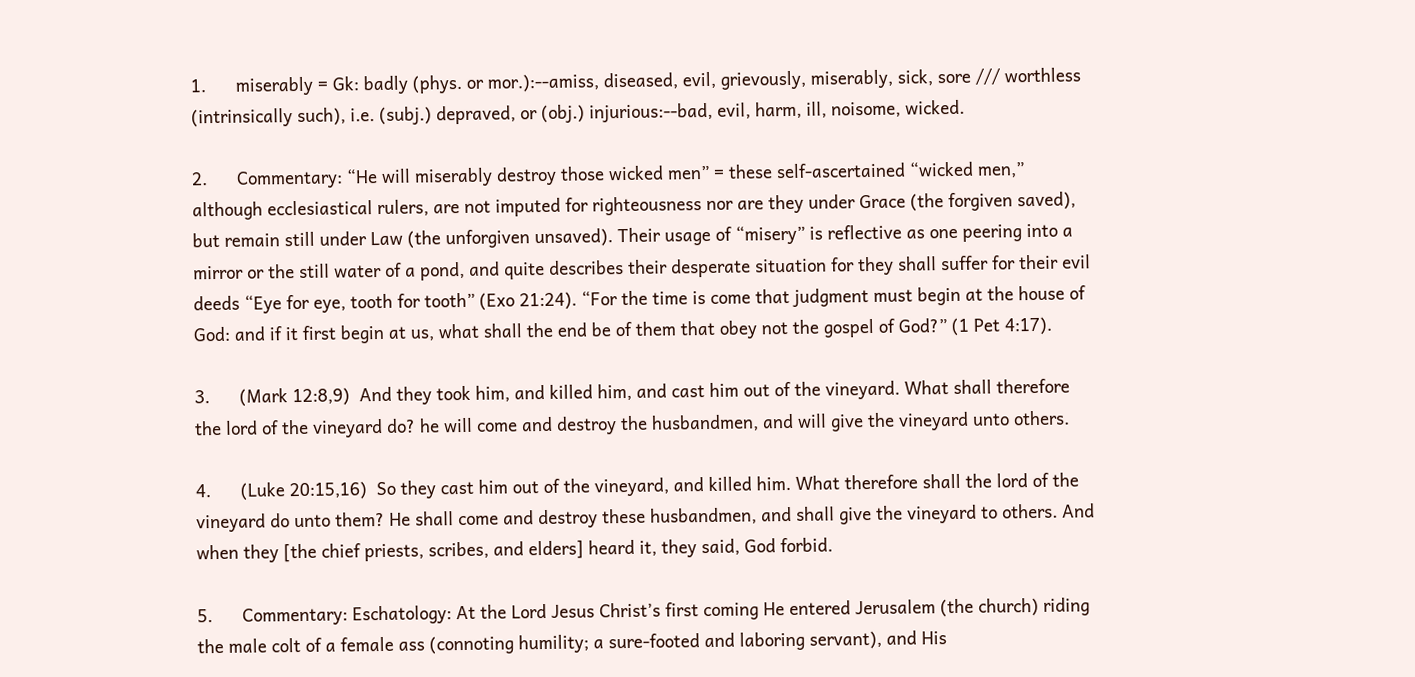1.      miserably = Gk: badly (phys. or mor.):--amiss, diseased, evil, grievously, miserably, sick, sore /// worthless (intrinsically such), i.e. (subj.) depraved, or (obj.) injurious:--bad, evil, harm, ill, noisome, wicked.

2.      Commentary: “He will miserably destroy those wicked men” = these self-ascertained “wicked men,” although ecclesiastical rulers, are not imputed for righteousness nor are they under Grace (the forgiven saved), but remain still under Law (the unforgiven unsaved). Their usage of “misery” is reflective as one peering into a mirror or the still water of a pond, and quite describes their desperate situation for they shall suffer for their evil deeds “Eye for eye, tooth for tooth” (Exo 21:24). “For the time is come that judgment must begin at the house of God: and if it first begin at us, what shall the end be of them that obey not the gospel of God?” (1 Pet 4:17).

3.      (Mark 12:8,9)  And they took him, and killed him, and cast him out of the vineyard. What shall therefore the lord of the vineyard do? he will come and destroy the husbandmen, and will give the vineyard unto others.

4.      (Luke 20:15,16)  So they cast him out of the vineyard, and killed him. What therefore shall the lord of the vineyard do unto them? He shall come and destroy these husbandmen, and shall give the vineyard to others. And when they [the chief priests, scribes, and elders] heard it, they said, God forbid.

5.      Commentary: Eschatology: At the Lord Jesus Christ’s first coming He entered Jerusalem (the church) riding the male colt of a female ass (connoting humility; a sure-footed and laboring servant), and His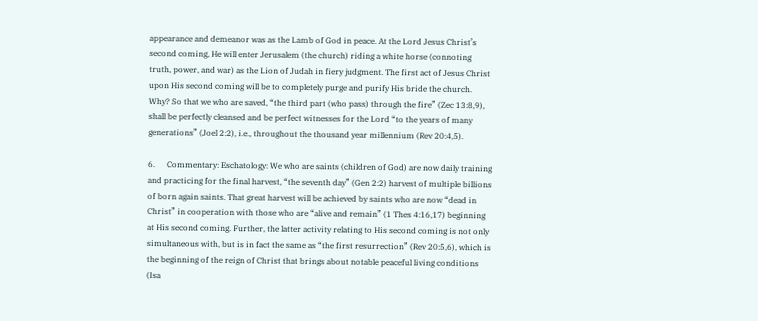appearance and demeanor was as the Lamb of God in peace. At the Lord Jesus Christ’s second coming, He will enter Jerusalem (the church) riding a white horse (connoting truth, power, and war) as the Lion of Judah in fiery judgment. The first act of Jesus Christ upon His second coming will be to completely purge and purify His bride the church. Why? So that we who are saved, “the third part (who pass) through the fire” (Zec 13:8,9), shall be perfectly cleansed and be perfect witnesses for the Lord “to the years of many generations” (Joel 2:2), i.e., throughout the thousand year millennium (Rev 20:4,5).

6.      Commentary: Eschatology: We who are saints (children of God) are now daily training and practicing for the final harvest, “the seventh day” (Gen 2:2) harvest of multiple billions of born again saints. That great harvest will be achieved by saints who are now “dead in Christ” in cooperation with those who are “alive and remain” (1 Thes 4:16,17) beginning at His second coming. Further, the latter activity relating to His second coming is not only simultaneous with, but is in fact the same as “the first resurrection” (Rev 20:5,6), which is the beginning of the reign of Christ that brings about notable peaceful living conditions (Isa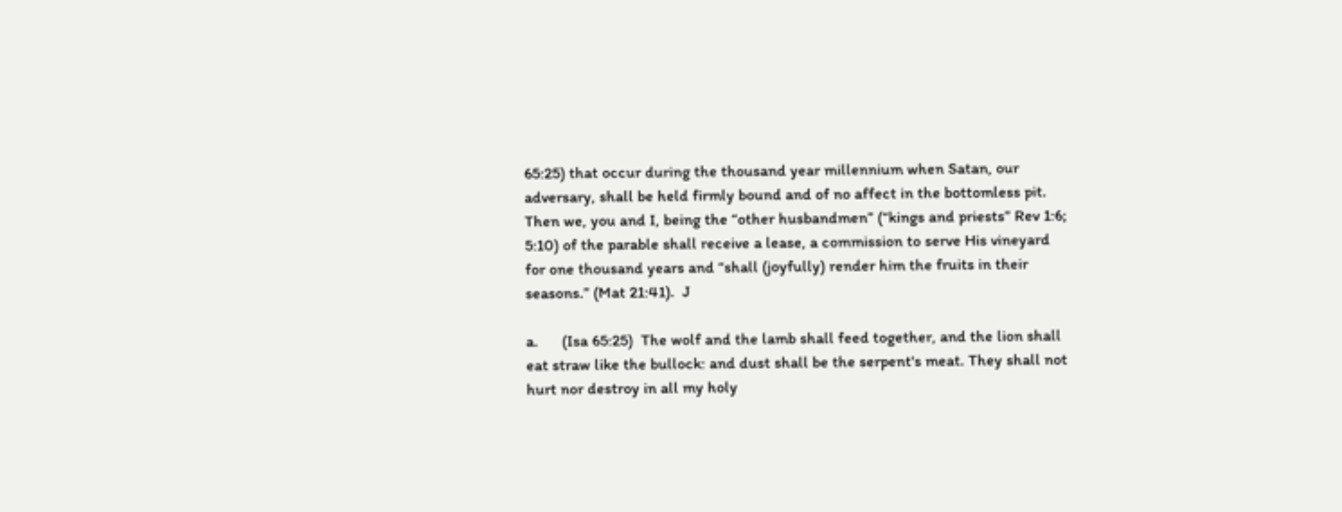65:25) that occur during the thousand year millennium when Satan, our adversary, shall be held firmly bound and of no affect in the bottomless pit. Then we, you and I, being the “other husbandmen” (“kings and priests” Rev 1:6; 5:10) of the parable shall receive a lease, a commission to serve His vineyard for one thousand years and “shall (joyfully) render him the fruits in their seasons.” (Mat 21:41).  J

a.      (Isa 65:25)  The wolf and the lamb shall feed together, and the lion shall eat straw like the bullock: and dust shall be the serpent's meat. They shall not hurt nor destroy in all my holy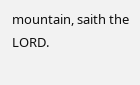mountain, saith the LORD.